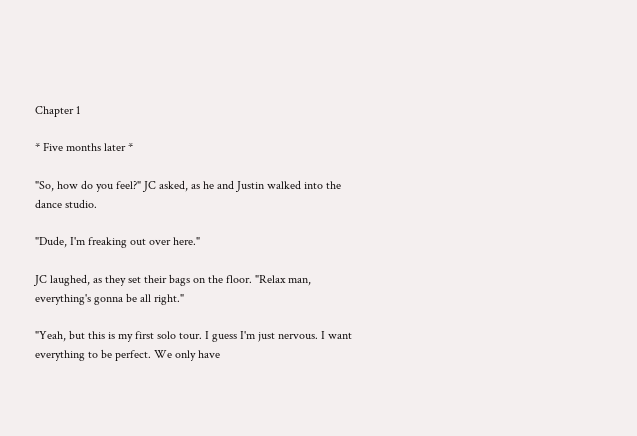Chapter 1

* Five months later *

"So, how do you feel?" JC asked, as he and Justin walked into the dance studio.

"Dude, I'm freaking out over here."

JC laughed, as they set their bags on the floor. "Relax man, everything's gonna be all right."

"Yeah, but this is my first solo tour. I guess I'm just nervous. I want everything to be perfect. We only have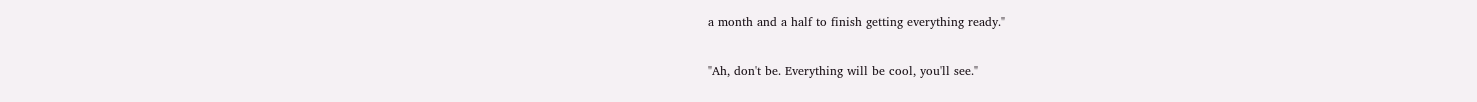a month and a half to finish getting everything ready."

"Ah, don't be. Everything will be cool, you'll see."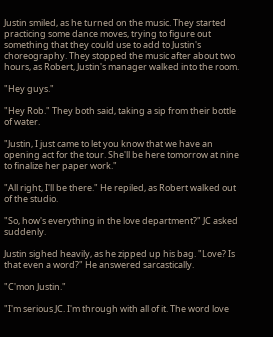Justin smiled, as he turned on the music. They started practicing some dance moves, trying to figure out something that they could use to add to Justin's choreography. They stopped the music after about two hours, as Robert, Justin's manager walked into the room.

"Hey guys."

"Hey Rob." They both said, taking a sip from their bottle of water.

"Justin, I just came to let you know that we have an opening act for the tour. She'll be here tomorrow at nine to finalize her paper work."

"All right, I'll be there." He repiled, as Robert walked out of the studio.

"So, how's everything in the love department?" JC asked suddenly.

Justin sighed heavily, as he zipped up his bag. "Love? Is that even a word?" He answered sarcastically.

"C'mon Justin."

"I'm serious JC. I'm through with all of it. The word love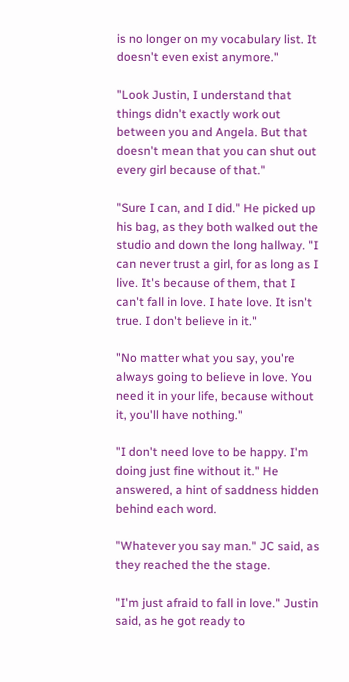is no longer on my vocabulary list. It doesn't even exist anymore."

"Look Justin, I understand that things didn't exactly work out between you and Angela. But that doesn't mean that you can shut out every girl because of that."

"Sure I can, and I did." He picked up his bag, as they both walked out the studio and down the long hallway. "I can never trust a girl, for as long as I live. It's because of them, that I can't fall in love. I hate love. It isn't true. I don't believe in it."

"No matter what you say, you're always going to believe in love. You need it in your life, because without it, you'll have nothing."

"I don't need love to be happy. I'm doing just fine without it." He answered, a hint of saddness hidden behind each word.

"Whatever you say man." JC said, as they reached the the stage.

"I'm just afraid to fall in love." Justin said, as he got ready to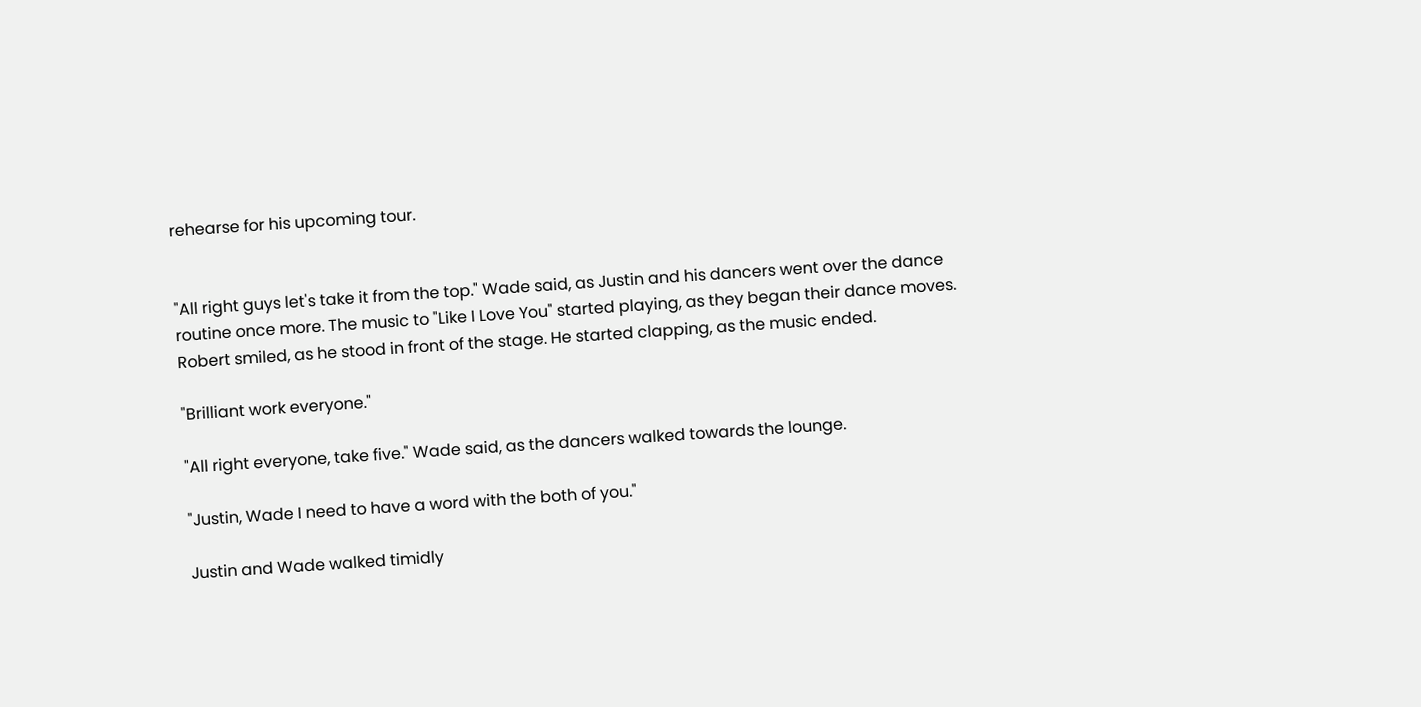rehearse for his upcoming tour.


"All right guys let's take it from the top." Wade said, as Justin and his dancers went over the dance routine once more. The music to "Like I Love You" started playing, as they began their dance moves. Robert smiled, as he stood in front of the stage. He started clapping, as the music ended.

"Brilliant work everyone."

"All right everyone, take five." Wade said, as the dancers walked towards the lounge.

"Justin, Wade I need to have a word with the both of you."

Justin and Wade walked timidly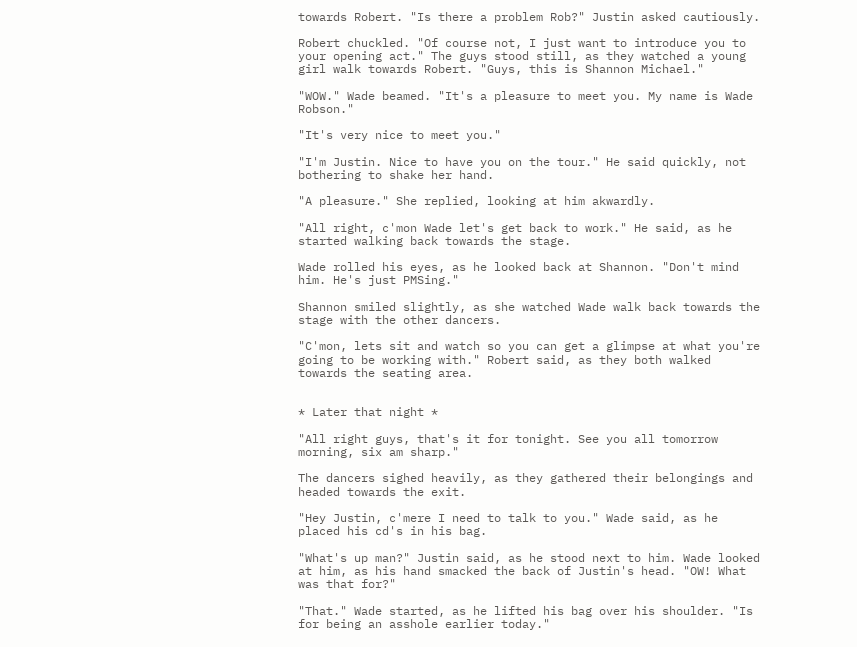towards Robert. "Is there a problem Rob?" Justin asked cautiously.

Robert chuckled. "Of course not, I just want to introduce you to your opening act." The guys stood still, as they watched a young girl walk towards Robert. "Guys, this is Shannon Michael."

"WOW." Wade beamed. "It's a pleasure to meet you. My name is Wade Robson."

"It's very nice to meet you."

"I'm Justin. Nice to have you on the tour." He said quickly, not bothering to shake her hand.

"A pleasure." She replied, looking at him akwardly.

"All right, c'mon Wade let's get back to work." He said, as he started walking back towards the stage.

Wade rolled his eyes, as he looked back at Shannon. "Don't mind him. He's just PMSing."

Shannon smiled slightly, as she watched Wade walk back towards the stage with the other dancers.

"C'mon, lets sit and watch so you can get a glimpse at what you're going to be working with." Robert said, as they both walked towards the seating area.


* Later that night *

"All right guys, that's it for tonight. See you all tomorrow morning, six am sharp."

The dancers sighed heavily, as they gathered their belongings and headed towards the exit.

"Hey Justin, c'mere I need to talk to you." Wade said, as he placed his cd's in his bag.

"What's up man?" Justin said, as he stood next to him. Wade looked at him, as his hand smacked the back of Justin's head. "OW! What was that for?"

"That." Wade started, as he lifted his bag over his shoulder. "Is for being an asshole earlier today."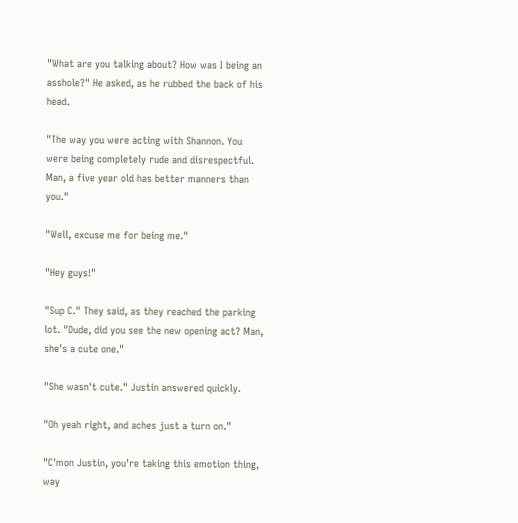"What are you talking about? How was I being an asshole?" He asked, as he rubbed the back of his head.

"The way you were acting with Shannon. You were being completely rude and disrespectful. Man, a five year old has better manners than you."

"Well, excuse me for being me."

"Hey guys!"

"Sup C." They said, as they reached the parking lot. "Dude, did you see the new opening act? Man, she's a cute one."

"She wasn't cute." Justin answered quickly.

"Oh yeah right, and aches just a turn on."

"C'mon Justin, you're taking this emotion thing, way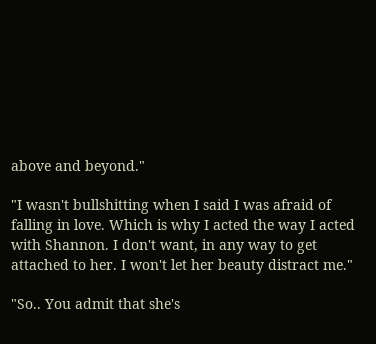above and beyond."

"I wasn't bullshitting when I said I was afraid of falling in love. Which is why I acted the way I acted with Shannon. I don't want, in any way to get attached to her. I won't let her beauty distract me."

"So.. You admit that she's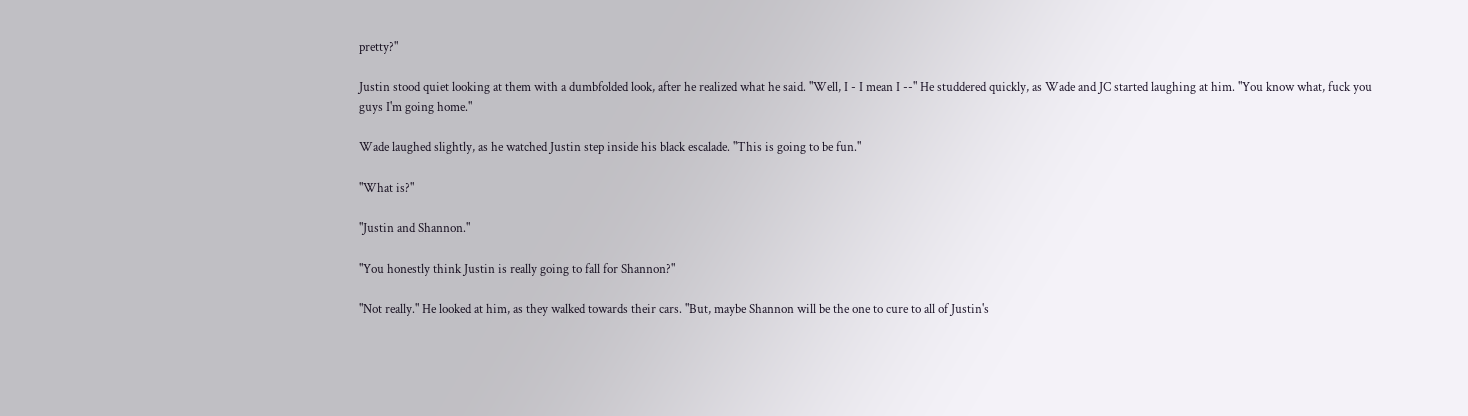pretty?"

Justin stood quiet looking at them with a dumbfolded look, after he realized what he said. "Well, I - I mean I --" He studdered quickly, as Wade and JC started laughing at him. "You know what, fuck you guys I'm going home."

Wade laughed slightly, as he watched Justin step inside his black escalade. "This is going to be fun."

"What is?"

"Justin and Shannon."

"You honestly think Justin is really going to fall for Shannon?"

"Not really." He looked at him, as they walked towards their cars. "But, maybe Shannon will be the one to cure to all of Justin's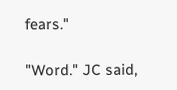fears."

"Word." JC said,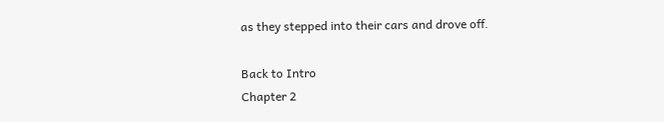as they stepped into their cars and drove off.

Back to Intro
Chapter 2